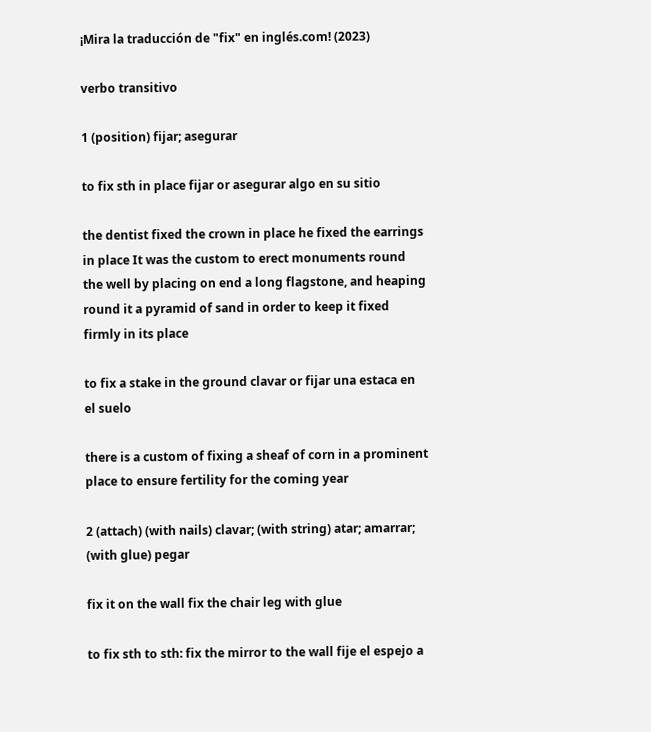¡Mira la traducción de "fix" en inglés.com! (2023)

verbo transitivo

1 (position) fijar; asegurar

to fix sth in place fijar or asegurar algo en su sitio

the dentist fixed the crown in place he fixed the earrings in place It was the custom to erect monuments round the well by placing on end a long flagstone, and heaping round it a pyramid of sand in order to keep it fixed firmly in its place

to fix a stake in the ground clavar or fijar una estaca en el suelo

there is a custom of fixing a sheaf of corn in a prominent place to ensure fertility for the coming year

2 (attach) (with nails) clavar; (with string) atar; amarrar; (with glue) pegar

fix it on the wall fix the chair leg with glue

to fix sth to sth: fix the mirror to the wall fije el espejo a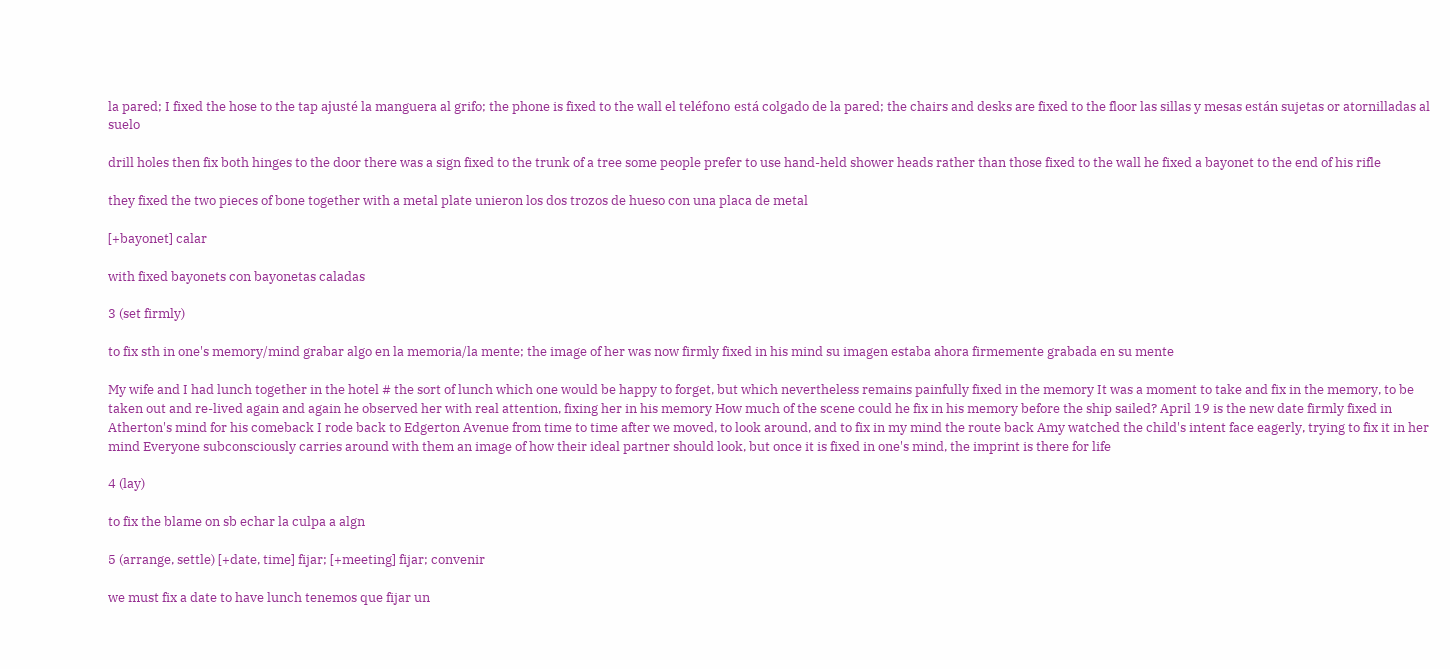la pared; I fixed the hose to the tap ajusté la manguera al grifo; the phone is fixed to the wall el teléfono está colgado de la pared; the chairs and desks are fixed to the floor las sillas y mesas están sujetas or atornilladas al suelo

drill holes then fix both hinges to the door there was a sign fixed to the trunk of a tree some people prefer to use hand-held shower heads rather than those fixed to the wall he fixed a bayonet to the end of his rifle

they fixed the two pieces of bone together with a metal plate unieron los dos trozos de hueso con una placa de metal

[+bayonet] calar

with fixed bayonets con bayonetas caladas

3 (set firmly)

to fix sth in one's memory/mind grabar algo en la memoria/la mente; the image of her was now firmly fixed in his mind su imagen estaba ahora firmemente grabada en su mente

My wife and I had lunch together in the hotel # the sort of lunch which one would be happy to forget, but which nevertheless remains painfully fixed in the memory It was a moment to take and fix in the memory, to be taken out and re-lived again and again he observed her with real attention, fixing her in his memory How much of the scene could he fix in his memory before the ship sailed? April 19 is the new date firmly fixed in Atherton's mind for his comeback I rode back to Edgerton Avenue from time to time after we moved, to look around, and to fix in my mind the route back Amy watched the child's intent face eagerly, trying to fix it in her mind Everyone subconsciously carries around with them an image of how their ideal partner should look, but once it is fixed in one's mind, the imprint is there for life

4 (lay)

to fix the blame on sb echar la culpa a algn

5 (arrange, settle) [+date, time] fijar; [+meeting] fijar; convenir

we must fix a date to have lunch tenemos que fijar un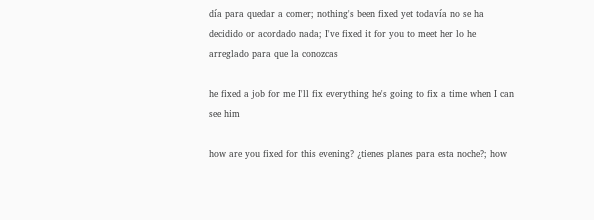día para quedar a comer; nothing's been fixed yet todavía no se ha decidido or acordado nada; I've fixed it for you to meet her lo he arreglado para que la conozcas

he fixed a job for me I'll fix everything he's going to fix a time when I can see him

how are you fixed for this evening? ¿tienes planes para esta noche?; how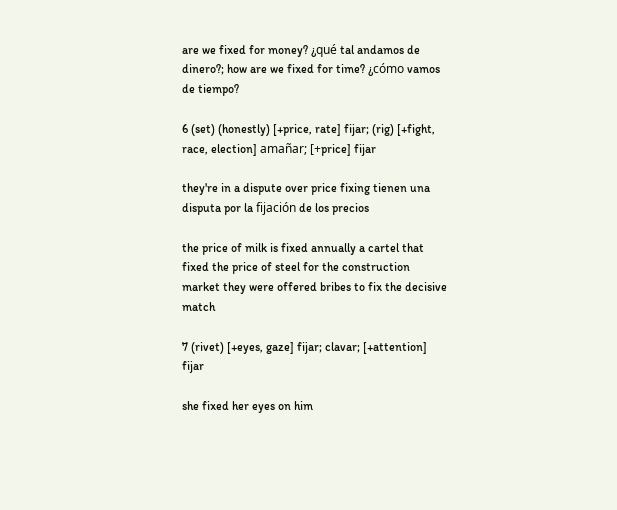are we fixed for money? ¿qué tal andamos de dinero?; how are we fixed for time? ¿cómo vamos de tiempo?

6 (set) (honestly) [+price, rate] fijar; (rig) [+fight, race, election] amañar; [+price] fijar

they're in a dispute over price fixing tienen una disputa por la fijación de los precios

the price of milk is fixed annually a cartel that fixed the price of steel for the construction market they were offered bribes to fix the decisive match

7 (rivet) [+eyes, gaze] fijar; clavar; [+attention] fijar

she fixed her eyes on him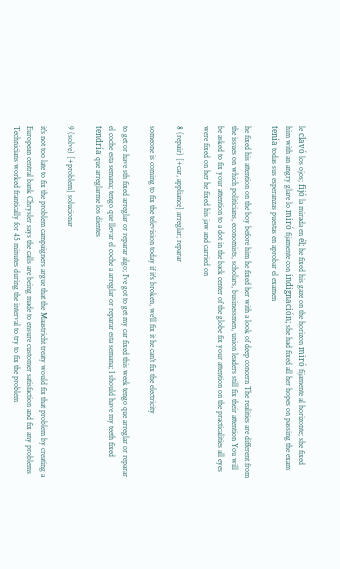le clavó los ojos; fijó la mirada en él; he fixed his gaze on the horizon miró fijamente al horizonte; she fixed him with an angry glare lo miró fijamente con indignación; she had fixed all her hopes on passing the exam tenía todas sus esperanzas puestas en aprobar el examen

he fixed his attention on the boy before him he fixed her with a look of deep concern The realities are different from the issues on which politicians, economists, scholars, businessmen, union leaders still fix their attention You will be asked to fix your attention to a dot in the back center of the globe fix your attention on the practicalities all eyes were fixed on her he fixed his jaw and carried on

8 (repair) [+car, appliance] arreglar; reparar

someone is coming to fix the television today if it's broken, we'll fix it he can't fix the electricity

to get or have sth fixed arreglar or reparar algo; I've got to get my car fixed this week tengo que arreglar or reparar el coche esta semana; tengo que llevar el coche a arreglar or reparar esta semana; I should have my teeth fixed tendría que arreglarme los dientes

9 (solve) [+problem] solucionar

it's not too late to fix the problem campaigners argue that the Maastricht treaty would fix that problem by creating a European central bank Chrysler says the calls are being made to ensure customer satisfaction and fix any problems Technicians worked frantically for 45 minutes during the interval to try to fix the problem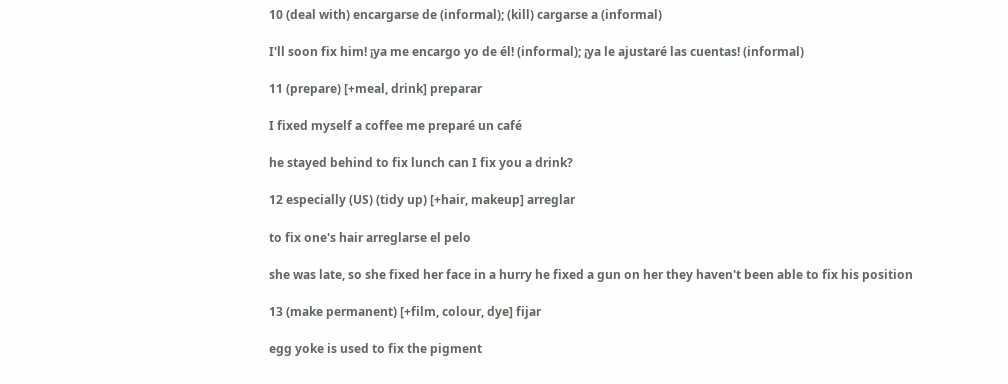10 (deal with) encargarse de (informal); (kill) cargarse a (informal)

I'll soon fix him! ¡ya me encargo yo de él! (informal); ¡ya le ajustaré las cuentas! (informal)

11 (prepare) [+meal, drink] preparar

I fixed myself a coffee me preparé un café

he stayed behind to fix lunch can I fix you a drink?

12 especially (US) (tidy up) [+hair, makeup] arreglar

to fix one's hair arreglarse el pelo

she was late, so she fixed her face in a hurry he fixed a gun on her they haven't been able to fix his position

13 (make permanent) [+film, colour, dye] fijar

egg yoke is used to fix the pigment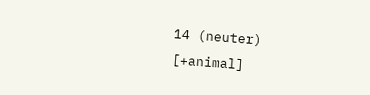14 (neuter) [+animal]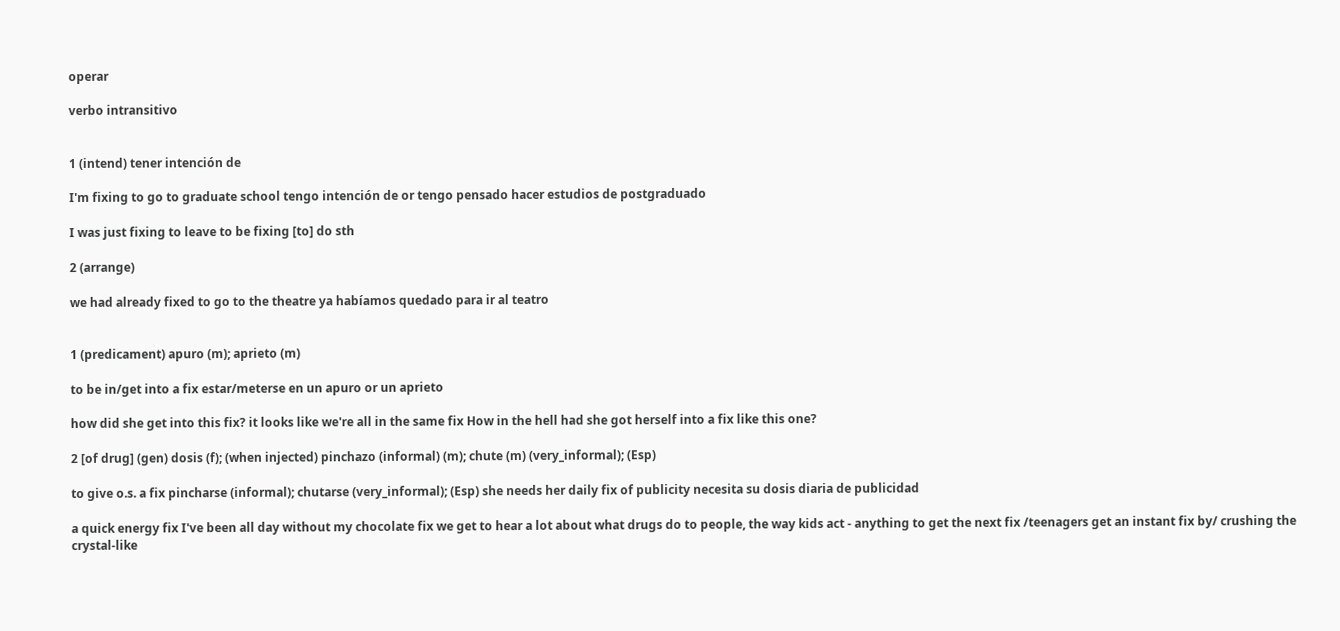operar

verbo intransitivo


1 (intend) tener intención de

I'm fixing to go to graduate school tengo intención de or tengo pensado hacer estudios de postgraduado

I was just fixing to leave to be fixing [to] do sth

2 (arrange)

we had already fixed to go to the theatre ya habíamos quedado para ir al teatro


1 (predicament) apuro (m); aprieto (m)

to be in/get into a fix estar/meterse en un apuro or un aprieto

how did she get into this fix? it looks like we're all in the same fix How in the hell had she got herself into a fix like this one?

2 [of drug] (gen) dosis (f); (when injected) pinchazo (informal) (m); chute (m) (very_informal); (Esp)

to give o.s. a fix pincharse (informal); chutarse (very_informal); (Esp) she needs her daily fix of publicity necesita su dosis diaria de publicidad

a quick energy fix I've been all day without my chocolate fix we get to hear a lot about what drugs do to people, the way kids act - anything to get the next fix /teenagers get an instant fix by/ crushing the crystal-like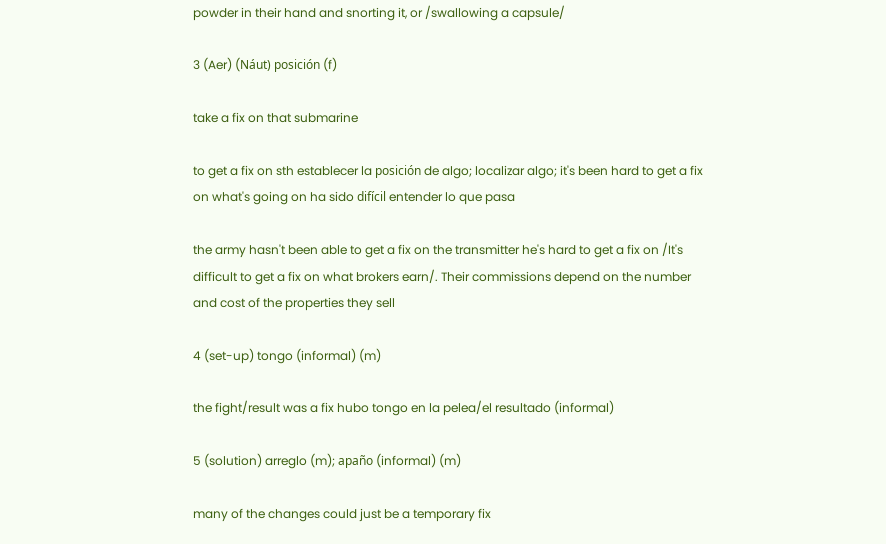powder in their hand and snorting it, or /swallowing a capsule/

3 (Aer) (Náut) posición (f)

take a fix on that submarine

to get a fix on sth establecer la posición de algo; localizar algo; it's been hard to get a fix on what's going on ha sido difícil entender lo que pasa

the army hasn't been able to get a fix on the transmitter he's hard to get a fix on /It's difficult to get a fix on what brokers earn/. Their commissions depend on the number and cost of the properties they sell

4 (set-up) tongo (informal) (m)

the fight/result was a fix hubo tongo en la pelea/el resultado (informal)

5 (solution) arreglo (m); apaño (informal) (m)

many of the changes could just be a temporary fix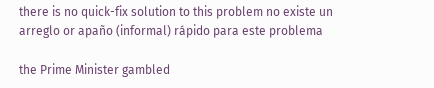there is no quick-fix solution to this problem no existe un arreglo or apaño (informal) rápido para este problema

the Prime Minister gambled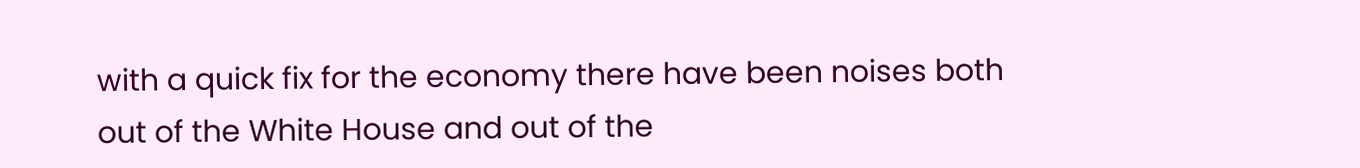with a quick fix for the economy there have been noises both out of the White House and out of the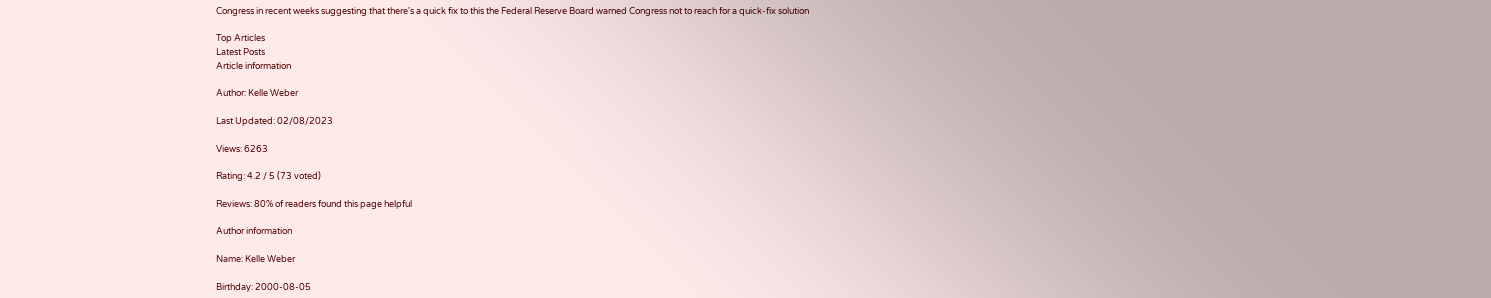Congress in recent weeks suggesting that there's a quick fix to this the Federal Reserve Board warned Congress not to reach for a quick-fix solution

Top Articles
Latest Posts
Article information

Author: Kelle Weber

Last Updated: 02/08/2023

Views: 6263

Rating: 4.2 / 5 (73 voted)

Reviews: 80% of readers found this page helpful

Author information

Name: Kelle Weber

Birthday: 2000-08-05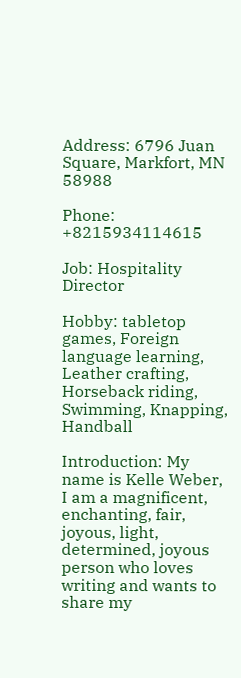Address: 6796 Juan Square, Markfort, MN 58988

Phone: +8215934114615

Job: Hospitality Director

Hobby: tabletop games, Foreign language learning, Leather crafting, Horseback riding, Swimming, Knapping, Handball

Introduction: My name is Kelle Weber, I am a magnificent, enchanting, fair, joyous, light, determined, joyous person who loves writing and wants to share my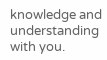knowledge and understanding with you.